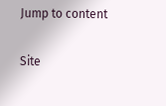Jump to content

Site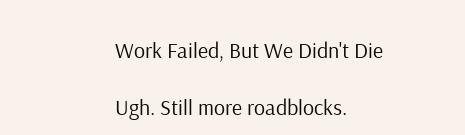Work Failed, But We Didn't Die

Ugh. Still more roadblocks.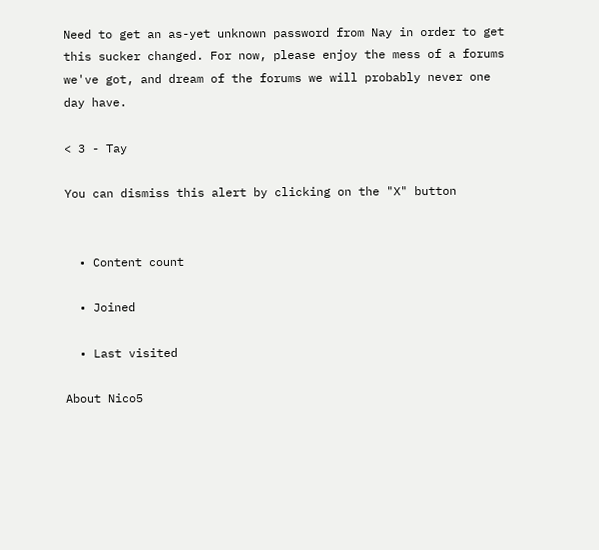Need to get an as-yet unknown password from Nay in order to get this sucker changed. For now, please enjoy the mess of a forums we've got, and dream of the forums we will probably never one day have.

< 3 - Tay

You can dismiss this alert by clicking on the "X" button


  • Content count

  • Joined

  • Last visited

About Nico5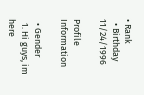• Rank
  • Birthday 11/24/1996

Profile Information

  • Gender
  1. Hi guys, im here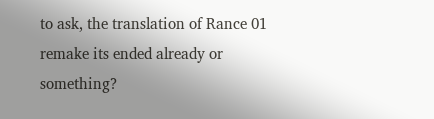to ask, the translation of Rance 01 remake its ended already or something?